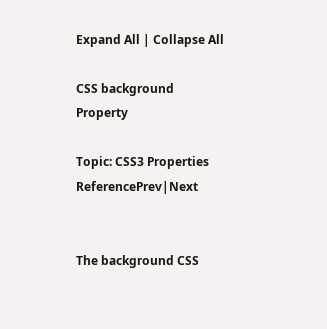Expand All | Collapse All

CSS background Property

Topic: CSS3 Properties ReferencePrev|Next


The background CSS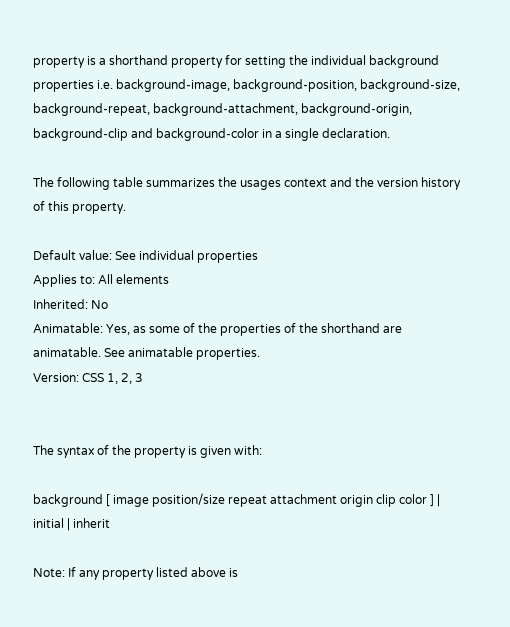property is a shorthand property for setting the individual background properties i.e. background-image, background-position, background-size, background-repeat, background-attachment, background-origin, background-clip and background-color in a single declaration.

The following table summarizes the usages context and the version history of this property.

Default value: See individual properties
Applies to: All elements
Inherited: No
Animatable: Yes, as some of the properties of the shorthand are animatable. See animatable properties.
Version: CSS 1, 2, 3


The syntax of the property is given with:

background [ image position/size repeat attachment origin clip color ] | initial | inherit

Note: If any property listed above is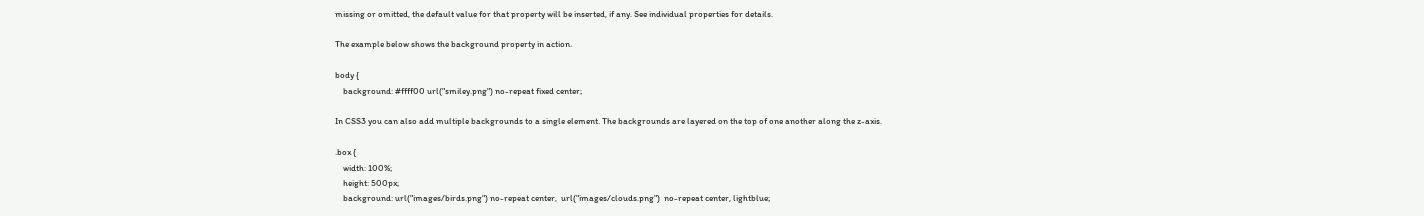missing or omitted, the default value for that property will be inserted, if any. See individual properties for details.

The example below shows the background property in action.

body {
    background: #ffff00 url("smiley.png") no-repeat fixed center;

In CSS3 you can also add multiple backgrounds to a single element. The backgrounds are layered on the top of one another along the z-axis.

.box {
    width: 100%;
    height: 500px;
    background: url("images/birds.png") no-repeat center,  url("images/clouds.png")  no-repeat center, lightblue;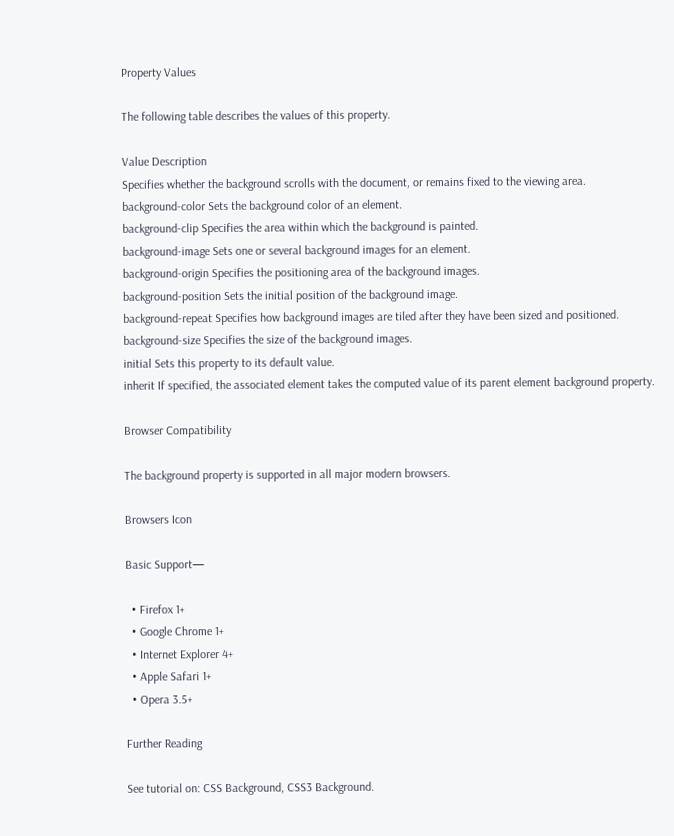Property Values

The following table describes the values of this property.

Value Description
Specifies whether the background scrolls with the document, or remains fixed to the viewing area.
background-color Sets the background color of an element.
background-clip Specifies the area within which the background is painted.
background-image Sets one or several background images for an element.
background-origin Specifies the positioning area of the background images.
background-position Sets the initial position of the background image.
background-repeat Specifies how background images are tiled after they have been sized and positioned.
background-size Specifies the size of the background images.
initial Sets this property to its default value.
inherit If specified, the associated element takes the computed value of its parent element background property.

Browser Compatibility

The background property is supported in all major modern browsers.

Browsers Icon

Basic Support—

  • Firefox 1+
  • Google Chrome 1+
  • Internet Explorer 4+
  • Apple Safari 1+
  • Opera 3.5+

Further Reading

See tutorial on: CSS Background, CSS3 Background.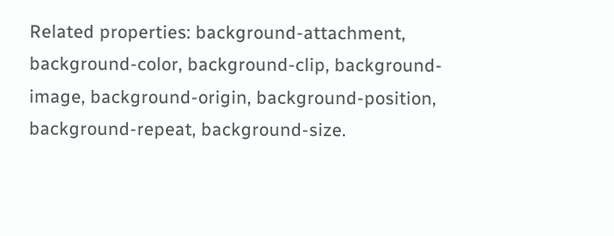Related properties: background-attachment, background-color, background-clip, background-image, background-origin, background-position, background-repeat, background-size.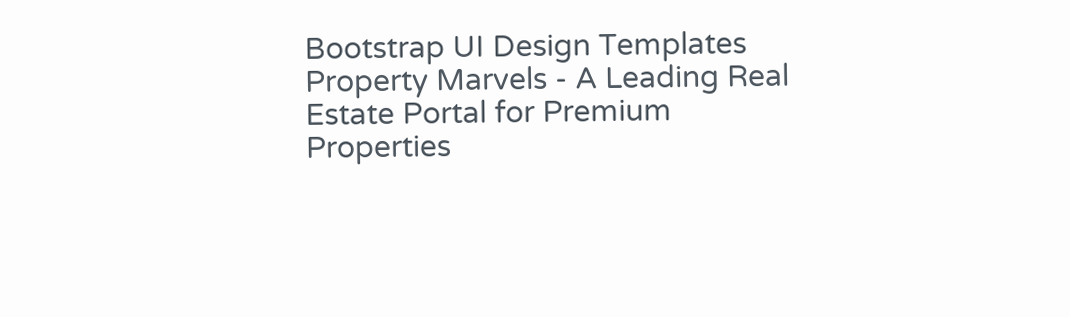Bootstrap UI Design Templates Property Marvels - A Leading Real Estate Portal for Premium Properties